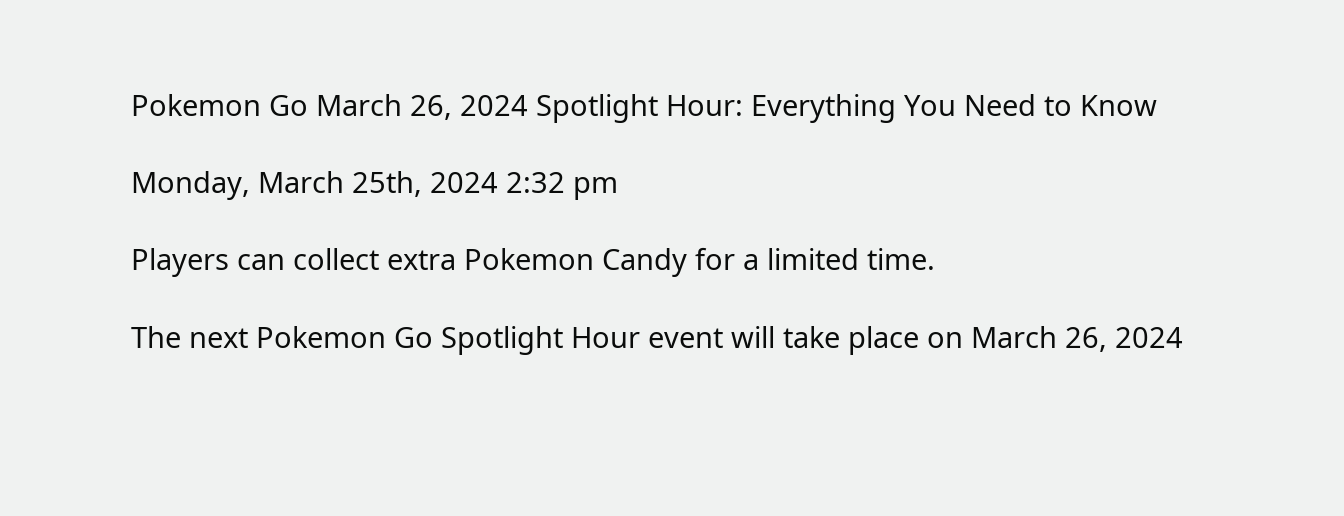Pokemon Go March 26, 2024 Spotlight Hour: Everything You Need to Know

Monday, March 25th, 2024 2:32 pm

Players can collect extra Pokemon Candy for a limited time.

The next Pokemon Go Spotlight Hour event will take place on March 26, 2024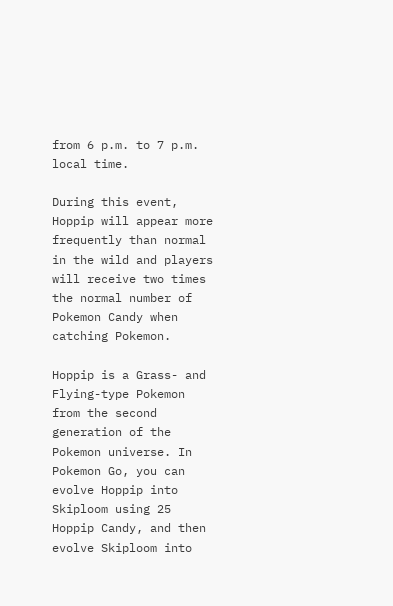from 6 p.m. to 7 p.m. local time.

During this event, Hoppip will appear more frequently than normal in the wild and players will receive two times the normal number of Pokemon Candy when catching Pokemon.

Hoppip is a Grass- and Flying-type Pokemon from the second generation of the Pokemon universe. In Pokemon Go, you can evolve Hoppip into Skiploom using 25 Hoppip Candy, and then evolve Skiploom into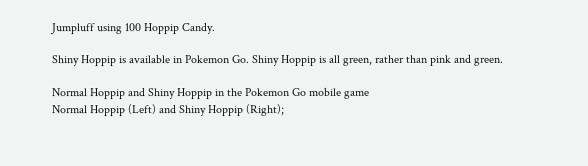Jumpluff using 100 Hoppip Candy.

Shiny Hoppip is available in Pokemon Go. Shiny Hoppip is all green, rather than pink and green.

Normal Hoppip and Shiny Hoppip in the Pokemon Go mobile game
Normal Hoppip (Left) and Shiny Hoppip (Right);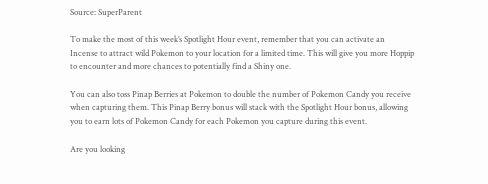Source: SuperParent

To make the most of this week’s Spotlight Hour event, remember that you can activate an Incense to attract wild Pokemon to your location for a limited time. This will give you more Hoppip to encounter and more chances to potentially find a Shiny one.

You can also toss Pinap Berries at Pokemon to double the number of Pokemon Candy you receive when capturing them. This Pinap Berry bonus will stack with the Spotlight Hour bonus, allowing you to earn lots of Pokemon Candy for each Pokemon you capture during this event.

Are you looking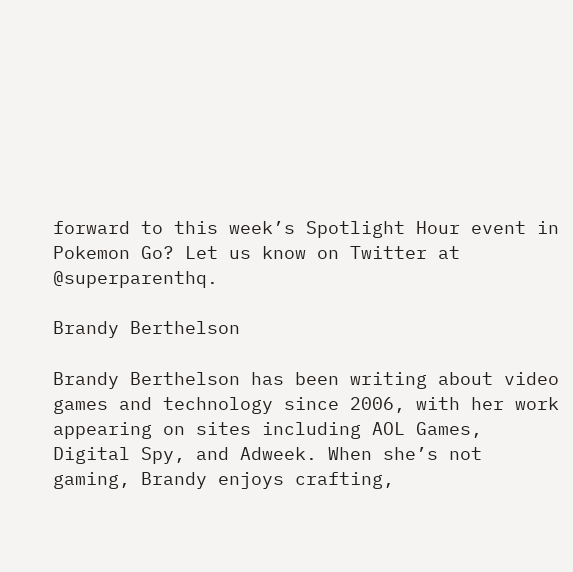forward to this week’s Spotlight Hour event in Pokemon Go? Let us know on Twitter at @superparenthq.

Brandy Berthelson

Brandy Berthelson has been writing about video games and technology since 2006, with her work appearing on sites including AOL Games, Digital Spy, and Adweek. When she’s not gaming, Brandy enjoys crafting,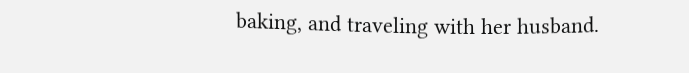baking, and traveling with her husband.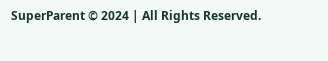SuperParent © 2024 | All Rights Reserved.